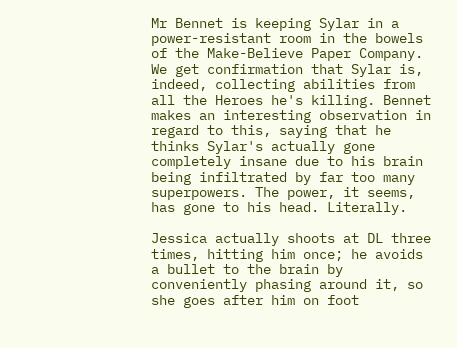Mr Bennet is keeping Sylar in a power-resistant room in the bowels of the Make-Believe Paper Company. We get confirmation that Sylar is, indeed, collecting abilities from all the Heroes he's killing. Bennet makes an interesting observation in regard to this, saying that he thinks Sylar's actually gone completely insane due to his brain being infiltrated by far too many superpowers. The power, it seems, has gone to his head. Literally.

Jessica actually shoots at DL three times, hitting him once; he avoids a bullet to the brain by conveniently phasing around it, so she goes after him on foot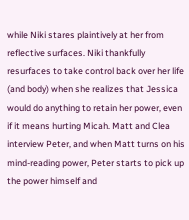while Niki stares plaintively at her from reflective surfaces. Niki thankfully resurfaces to take control back over her life (and body) when she realizes that Jessica would do anything to retain her power, even if it means hurting Micah. Matt and Clea interview Peter, and when Matt turns on his mind-reading power, Peter starts to pick up the power himself and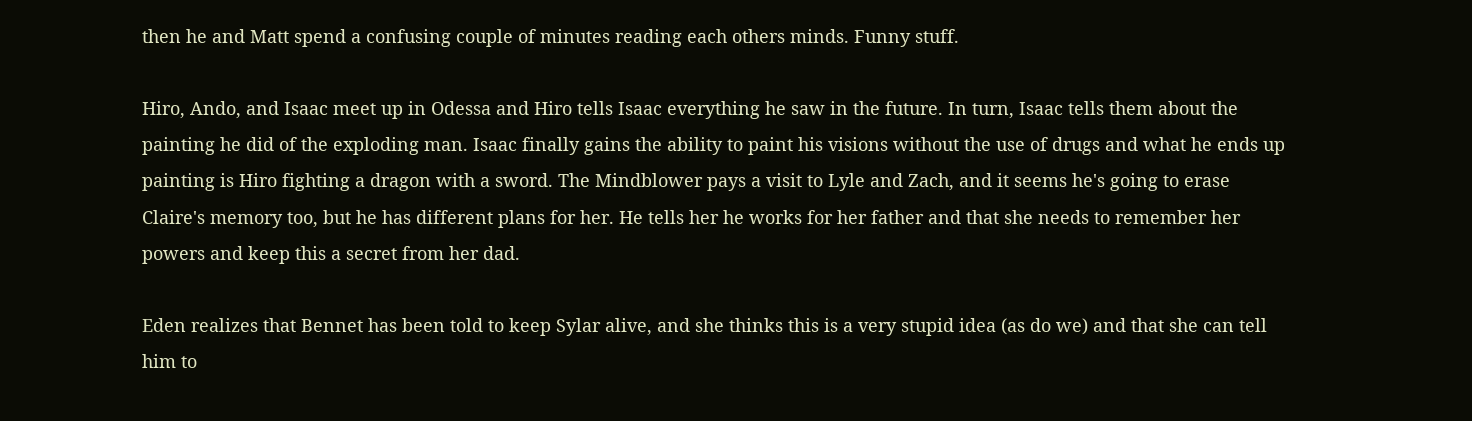then he and Matt spend a confusing couple of minutes reading each others minds. Funny stuff.

Hiro, Ando, and Isaac meet up in Odessa and Hiro tells Isaac everything he saw in the future. In turn, Isaac tells them about the painting he did of the exploding man. Isaac finally gains the ability to paint his visions without the use of drugs and what he ends up painting is Hiro fighting a dragon with a sword. The Mindblower pays a visit to Lyle and Zach, and it seems he's going to erase Claire's memory too, but he has different plans for her. He tells her he works for her father and that she needs to remember her powers and keep this a secret from her dad.

Eden realizes that Bennet has been told to keep Sylar alive, and she thinks this is a very stupid idea (as do we) and that she can tell him to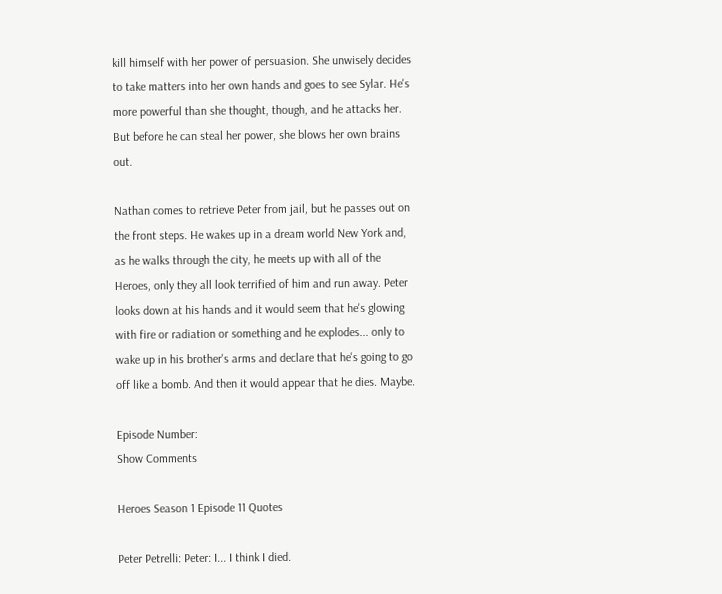kill himself with her power of persuasion. She unwisely decides to take matters into her own hands and goes to see Sylar. He's more powerful than she thought, though, and he attacks her. But before he can steal her power, she blows her own brains out.

Nathan comes to retrieve Peter from jail, but he passes out on the front steps. He wakes up in a dream world New York and, as he walks through the city, he meets up with all of the Heroes, only they all look terrified of him and run away. Peter looks down at his hands and it would seem that he's glowing with fire or radiation or something and he explodes... only to wake up in his brother's arms and declare that he's going to go off like a bomb. And then it would appear that he dies. Maybe.

Episode Number:
Show Comments

Heroes Season 1 Episode 11 Quotes

Peter Petrelli: Peter: I... I think I died.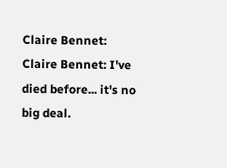Claire Bennet: Claire Bennet: I've died before... it's no big deal.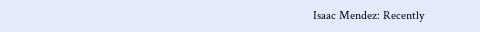Isaac Mendez: Recently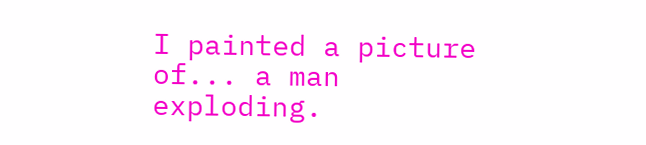I painted a picture of... a man exploding.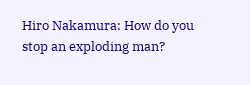Hiro Nakamura: How do you stop an exploding man?